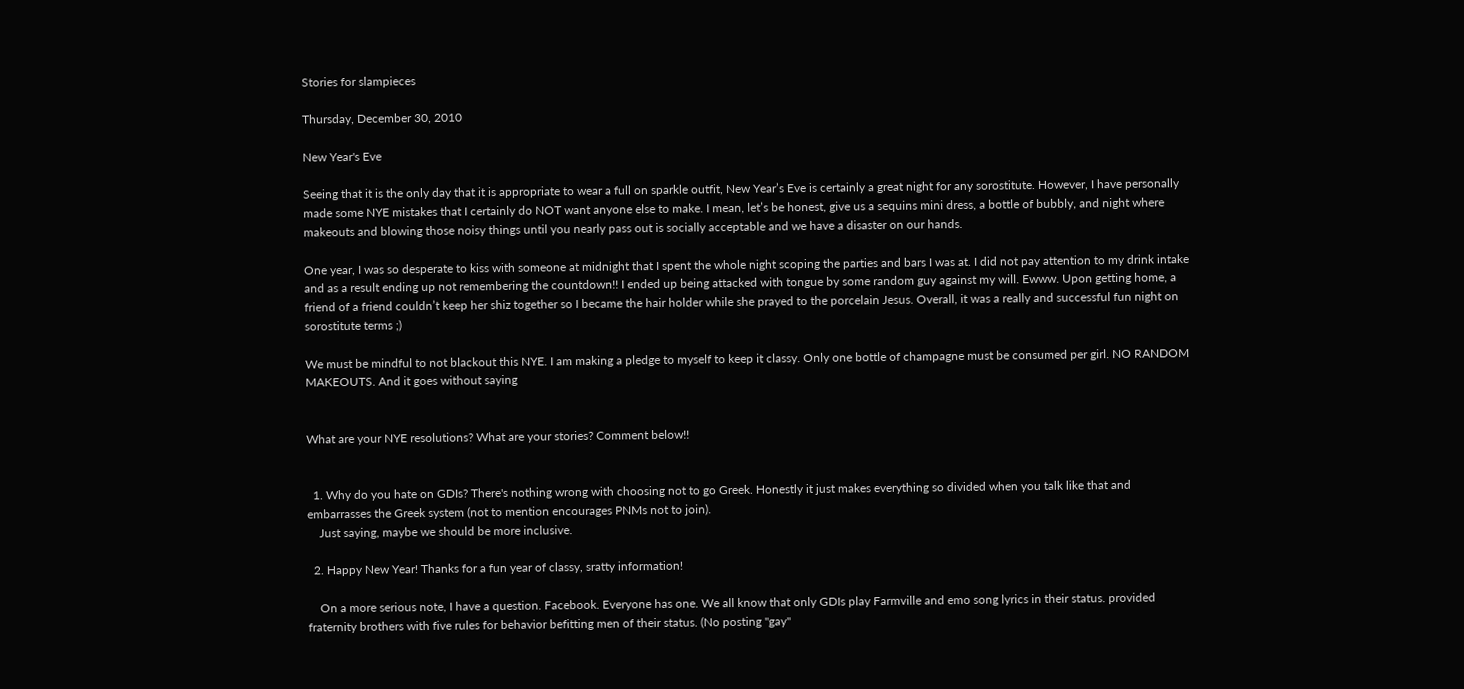Stories for slampieces

Thursday, December 30, 2010

New Year's Eve

Seeing that it is the only day that it is appropriate to wear a full on sparkle outfit, New Year’s Eve is certainly a great night for any sorostitute. However, I have personally made some NYE mistakes that I certainly do NOT want anyone else to make. I mean, let’s be honest, give us a sequins mini dress, a bottle of bubbly, and night where makeouts and blowing those noisy things until you nearly pass out is socially acceptable and we have a disaster on our hands.

One year, I was so desperate to kiss with someone at midnight that I spent the whole night scoping the parties and bars I was at. I did not pay attention to my drink intake and as a result ending up not remembering the countdown!! I ended up being attacked with tongue by some random guy against my will. Ewww. Upon getting home, a friend of a friend couldn’t keep her shiz together so I became the hair holder while she prayed to the porcelain Jesus. Overall, it was a really and successful fun night on sorostitute terms ;)

We must be mindful to not blackout this NYE. I am making a pledge to myself to keep it classy. Only one bottle of champagne must be consumed per girl. NO RANDOM MAKEOUTS. And it goes without saying


What are your NYE resolutions? What are your stories? Comment below!!


  1. Why do you hate on GDIs? There's nothing wrong with choosing not to go Greek. Honestly it just makes everything so divided when you talk like that and embarrasses the Greek system (not to mention encourages PNMs not to join).
    Just saying, maybe we should be more inclusive.

  2. Happy New Year! Thanks for a fun year of classy, sratty information!

    On a more serious note, I have a question. Facebook. Everyone has one. We all know that only GDIs play Farmville and emo song lyrics in their status. provided fraternity brothers with five rules for behavior befitting men of their status. (No posting "gay"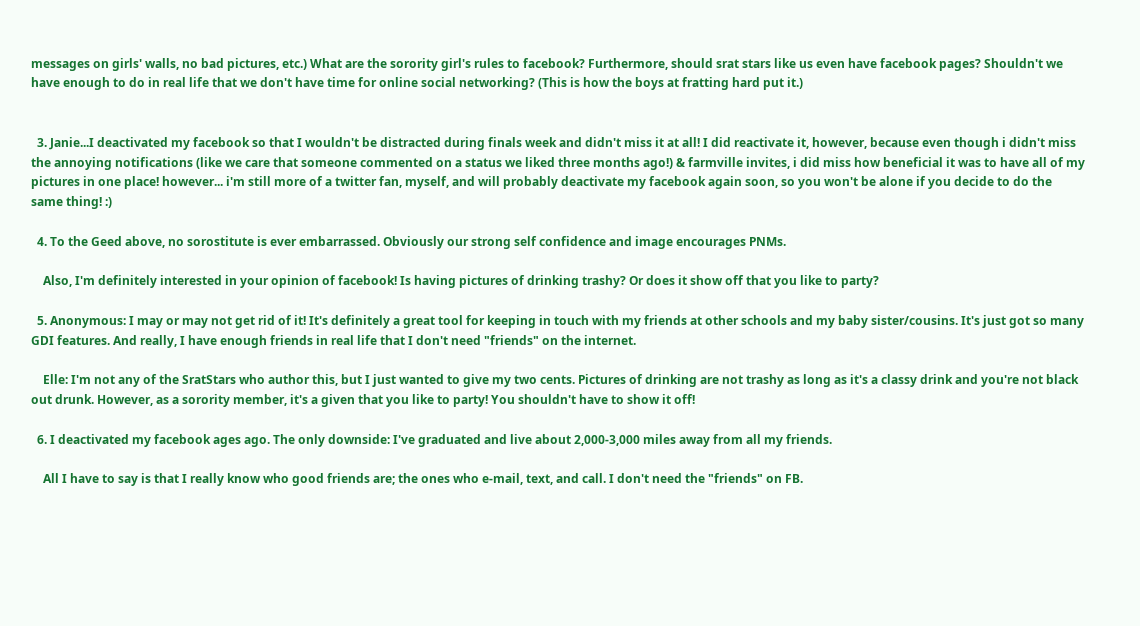messages on girls' walls, no bad pictures, etc.) What are the sorority girl's rules to facebook? Furthermore, should srat stars like us even have facebook pages? Shouldn't we have enough to do in real life that we don't have time for online social networking? (This is how the boys at fratting hard put it.)


  3. Janie...I deactivated my facebook so that I wouldn't be distracted during finals week and didn't miss it at all! I did reactivate it, however, because even though i didn't miss the annoying notifications (like we care that someone commented on a status we liked three months ago!) & farmville invites, i did miss how beneficial it was to have all of my pictures in one place! however... i'm still more of a twitter fan, myself, and will probably deactivate my facebook again soon, so you won't be alone if you decide to do the same thing! :)

  4. To the Geed above, no sorostitute is ever embarrassed. Obviously our strong self confidence and image encourages PNMs.

    Also, I'm definitely interested in your opinion of facebook! Is having pictures of drinking trashy? Or does it show off that you like to party?

  5. Anonymous: I may or may not get rid of it! It's definitely a great tool for keeping in touch with my friends at other schools and my baby sister/cousins. It's just got so many GDI features. And really, I have enough friends in real life that I don't need "friends" on the internet.

    Elle: I'm not any of the SratStars who author this, but I just wanted to give my two cents. Pictures of drinking are not trashy as long as it's a classy drink and you're not black out drunk. However, as a sorority member, it's a given that you like to party! You shouldn't have to show it off!

  6. I deactivated my facebook ages ago. The only downside: I've graduated and live about 2,000-3,000 miles away from all my friends.

    All I have to say is that I really know who good friends are; the ones who e-mail, text, and call. I don't need the "friends" on FB.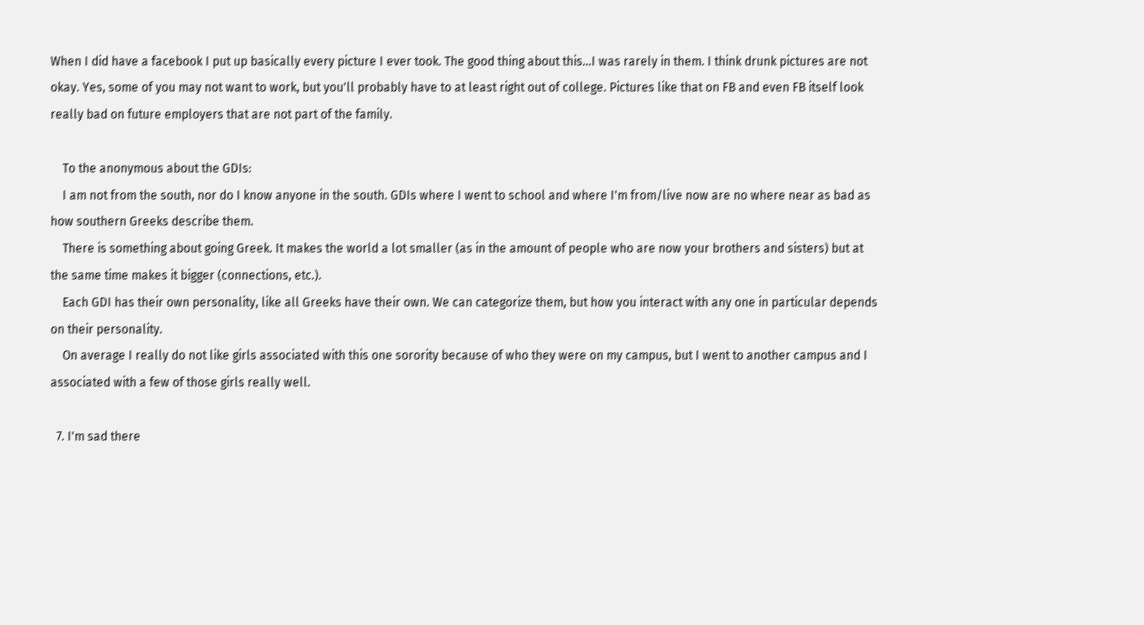When I did have a facebook I put up basically every picture I ever took. The good thing about this...I was rarely in them. I think drunk pictures are not okay. Yes, some of you may not want to work, but you'll probably have to at least right out of college. Pictures like that on FB and even FB itself look really bad on future employers that are not part of the family.

    To the anonymous about the GDIs:
    I am not from the south, nor do I know anyone in the south. GDIs where I went to school and where I'm from/live now are no where near as bad as how southern Greeks describe them.
    There is something about going Greek. It makes the world a lot smaller (as in the amount of people who are now your brothers and sisters) but at the same time makes it bigger (connections, etc.).
    Each GDI has their own personality, like all Greeks have their own. We can categorize them, but how you interact with any one in particular depends on their personality.
    On average I really do not like girls associated with this one sorority because of who they were on my campus, but I went to another campus and I associated with a few of those girls really well.

  7. I'm sad there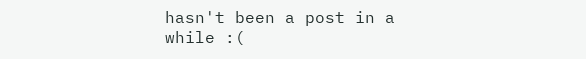hasn't been a post in a while :(